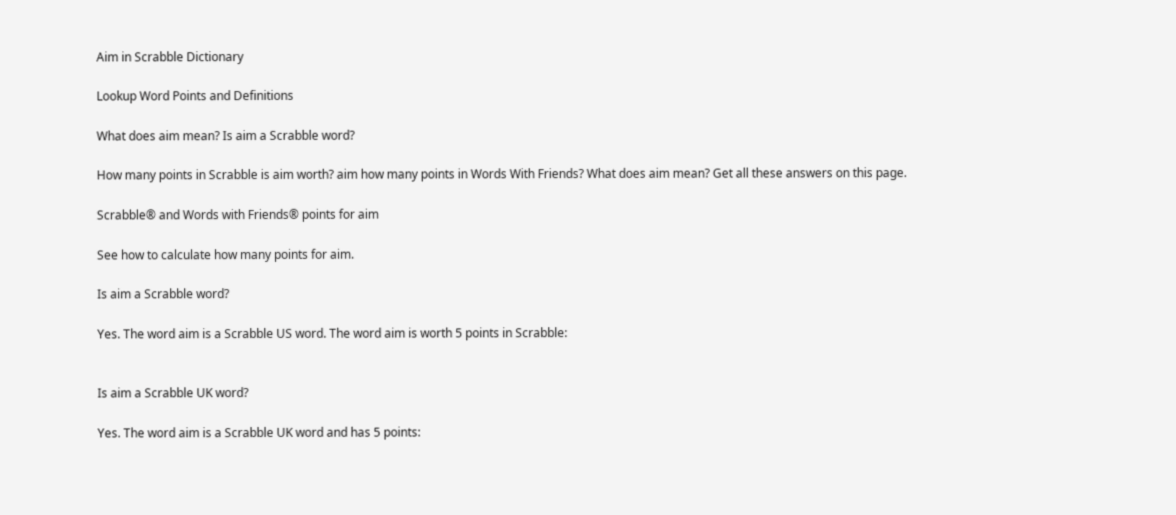Aim in Scrabble Dictionary

Lookup Word Points and Definitions

What does aim mean? Is aim a Scrabble word?

How many points in Scrabble is aim worth? aim how many points in Words With Friends? What does aim mean? Get all these answers on this page.

Scrabble® and Words with Friends® points for aim

See how to calculate how many points for aim.

Is aim a Scrabble word?

Yes. The word aim is a Scrabble US word. The word aim is worth 5 points in Scrabble:


Is aim a Scrabble UK word?

Yes. The word aim is a Scrabble UK word and has 5 points: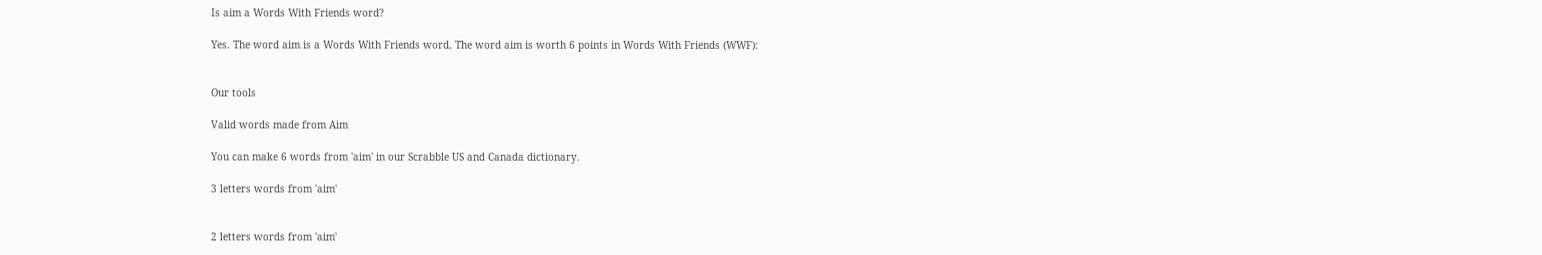Is aim a Words With Friends word?

Yes. The word aim is a Words With Friends word. The word aim is worth 6 points in Words With Friends (WWF):


Our tools

Valid words made from Aim

You can make 6 words from 'aim' in our Scrabble US and Canada dictionary.

3 letters words from 'aim'


2 letters words from 'aim'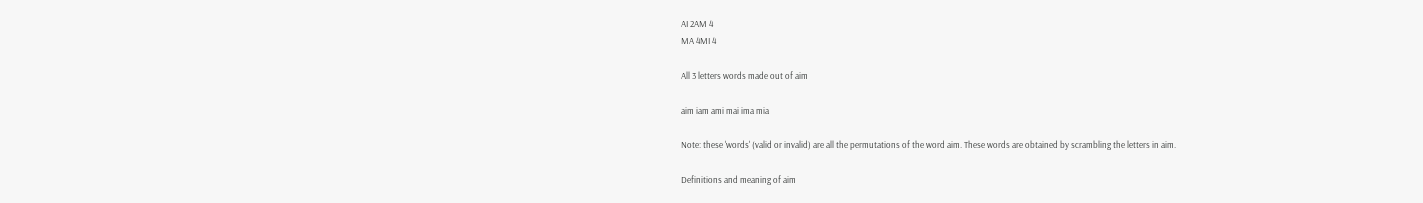AI 2AM 4
MA 4MI 4

All 3 letters words made out of aim

aim iam ami mai ima mia

Note: these 'words' (valid or invalid) are all the permutations of the word aim. These words are obtained by scrambling the letters in aim.

Definitions and meaning of aim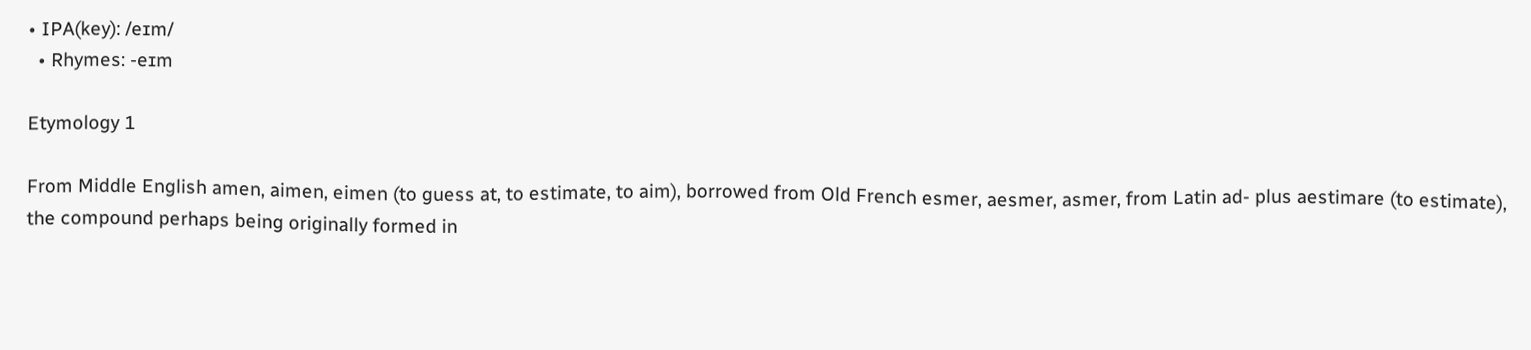• IPA(key): /eɪm/
  • Rhymes: -eɪm

Etymology 1

From Middle English amen, aimen, eimen (to guess at, to estimate, to aim), borrowed from Old French esmer, aesmer, asmer, from Latin ad- plus aestimare (to estimate), the compound perhaps being originally formed in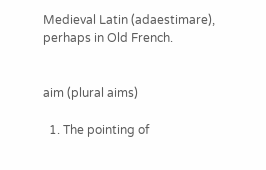Medieval Latin (adaestimare), perhaps in Old French.


aim (plural aims)

  1. The pointing of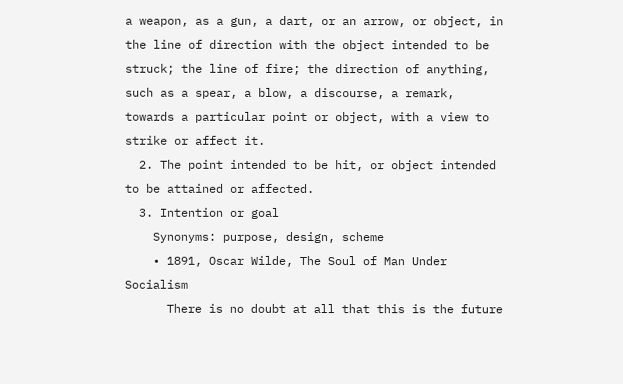a weapon, as a gun, a dart, or an arrow, or object, in the line of direction with the object intended to be struck; the line of fire; the direction of anything, such as a spear, a blow, a discourse, a remark, towards a particular point or object, with a view to strike or affect it.
  2. The point intended to be hit, or object intended to be attained or affected.
  3. Intention or goal
    Synonyms: purpose, design, scheme
    • 1891, Oscar Wilde, The Soul of Man Under Socialism
      There is no doubt at all that this is the future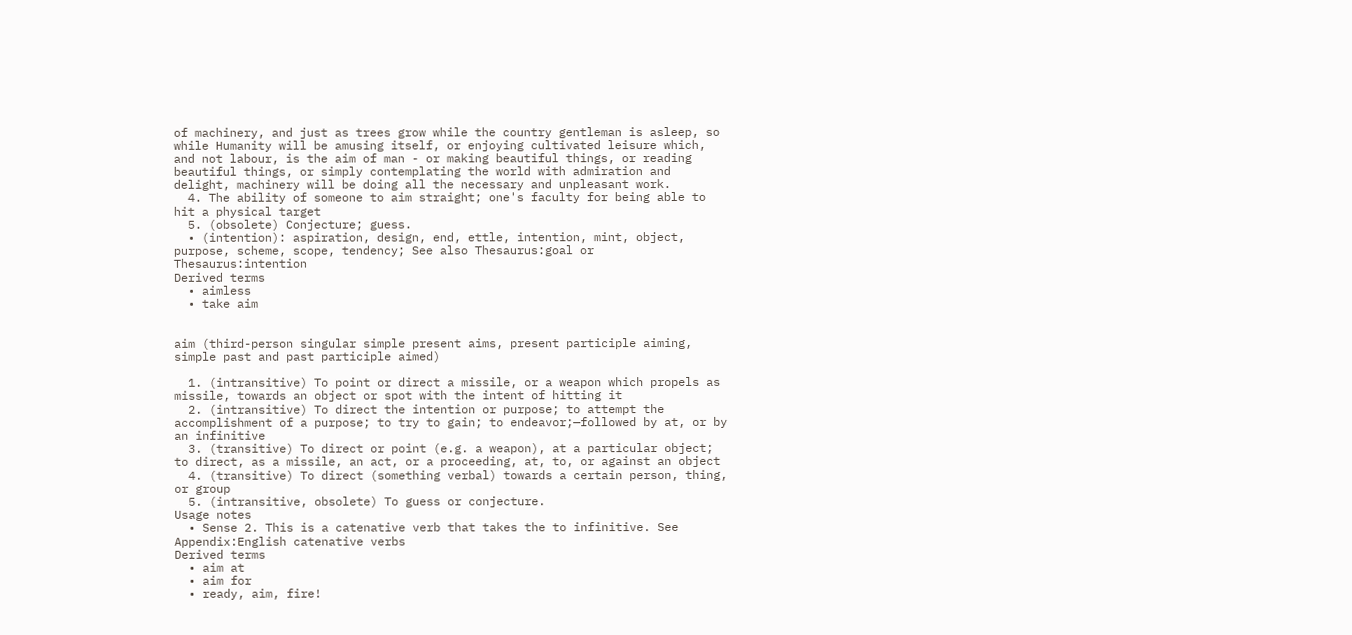of machinery, and just as trees grow while the country gentleman is asleep, so while Humanity will be amusing itself, or enjoying cultivated leisure which, and not labour, is the aim of man - or making beautiful things, or reading beautiful things, or simply contemplating the world with admiration and delight, machinery will be doing all the necessary and unpleasant work.
  4. The ability of someone to aim straight; one's faculty for being able to hit a physical target
  5. (obsolete) Conjecture; guess.
  • (intention): aspiration, design, end, ettle, intention, mint, object, purpose, scheme, scope, tendency; See also Thesaurus:goal or Thesaurus:intention
Derived terms
  • aimless
  • take aim


aim (third-person singular simple present aims, present participle aiming, simple past and past participle aimed)

  1. (intransitive) To point or direct a missile, or a weapon which propels as missile, towards an object or spot with the intent of hitting it
  2. (intransitive) To direct the intention or purpose; to attempt the accomplishment of a purpose; to try to gain; to endeavor;—followed by at, or by an infinitive
  3. (transitive) To direct or point (e.g. a weapon), at a particular object; to direct, as a missile, an act, or a proceeding, at, to, or against an object
  4. (transitive) To direct (something verbal) towards a certain person, thing, or group
  5. (intransitive, obsolete) To guess or conjecture.
Usage notes
  • Sense 2. This is a catenative verb that takes the to infinitive. See Appendix:English catenative verbs
Derived terms
  • aim at
  • aim for
  • ready, aim, fire!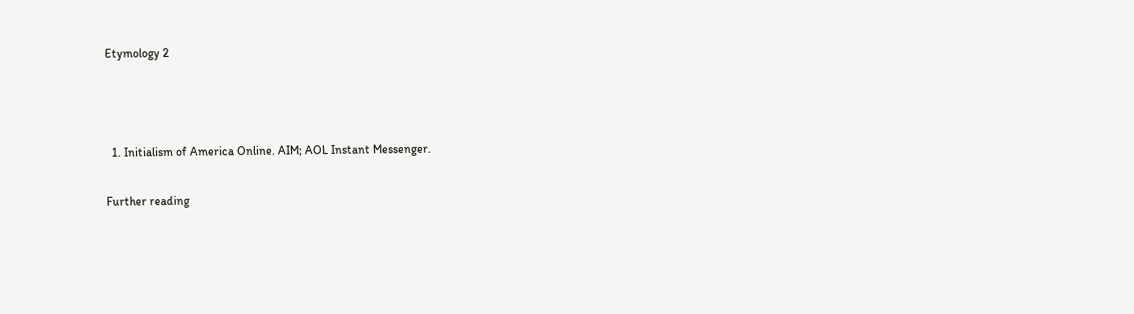Etymology 2



  1. Initialism of America Online. AIM; AOL Instant Messenger.

Further reading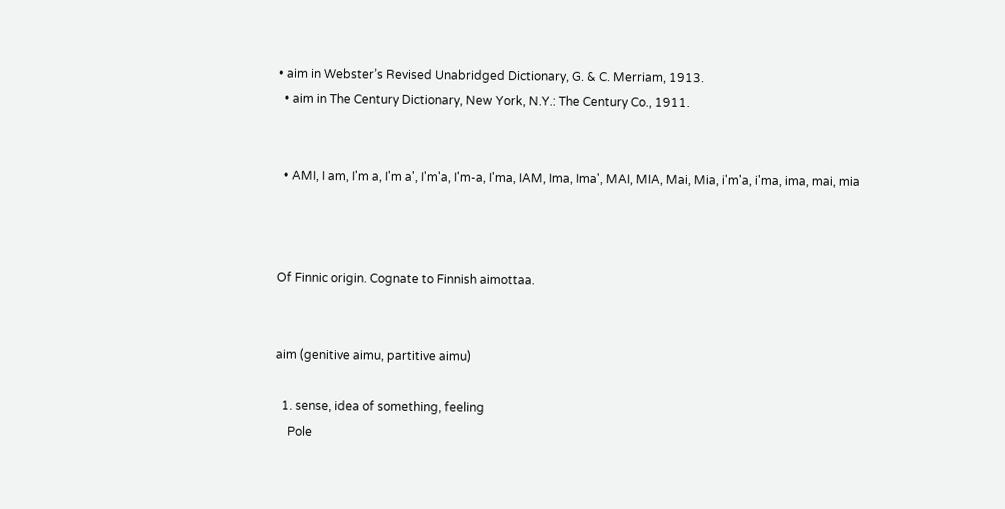• aim in Webster’s Revised Unabridged Dictionary, G. & C. Merriam, 1913.
  • aim in The Century Dictionary, New York, N.Y.: The Century Co., 1911.


  • AMI, I am, I'm a, I'm a', I'm'a, I'm-a, I'ma, IAM, Ima, Ima', MAI, MIA, Mai, Mia, i'm'a, i'ma, ima, mai, mia



Of Finnic origin. Cognate to Finnish aimottaa.


aim (genitive aimu, partitive aimu)

  1. sense, idea of something, feeling
    Pole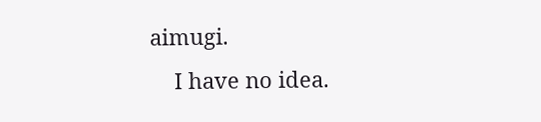aimugi.
    I have no idea.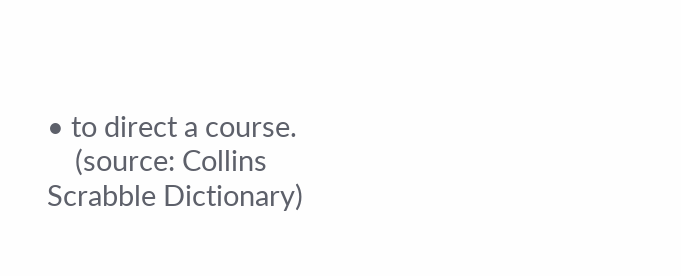• to direct a course.
    (source: Collins Scrabble Dictionary)